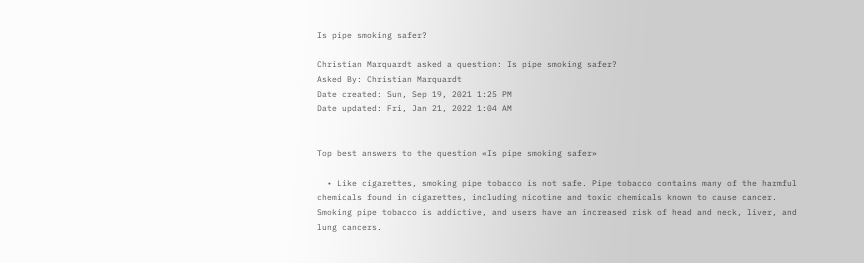Is pipe smoking safer?

Christian Marquardt asked a question: Is pipe smoking safer?
Asked By: Christian Marquardt
Date created: Sun, Sep 19, 2021 1:25 PM
Date updated: Fri, Jan 21, 2022 1:04 AM


Top best answers to the question «Is pipe smoking safer»

  • Like cigarettes, smoking pipe tobacco is not safe. Pipe tobacco contains many of the harmful chemicals found in cigarettes, including nicotine and toxic chemicals known to cause cancer. Smoking pipe tobacco is addictive, and users have an increased risk of head and neck, liver, and lung cancers.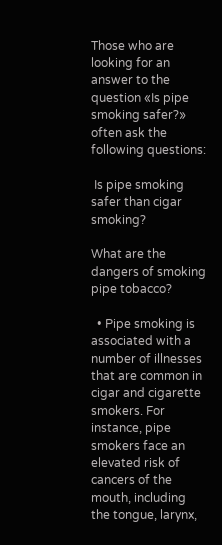Those who are looking for an answer to the question «Is pipe smoking safer?» often ask the following questions:

 Is pipe smoking safer than cigar smoking?

What are the dangers of smoking pipe tobacco?

  • Pipe smoking is associated with a number of illnesses that are common in cigar and cigarette smokers. For instance, pipe smokers face an elevated risk of cancers of the mouth, including the tongue, larynx,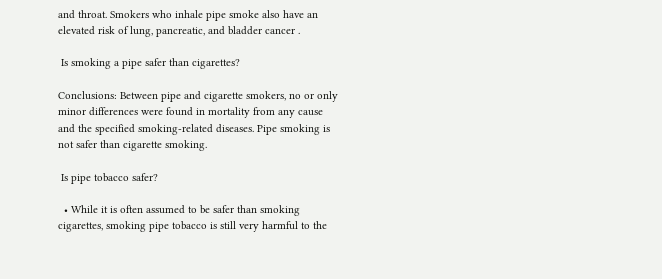and throat. Smokers who inhale pipe smoke also have an elevated risk of lung, pancreatic, and bladder cancer .

 Is smoking a pipe safer than cigarettes?

Conclusions: Between pipe and cigarette smokers, no or only minor differences were found in mortality from any cause and the specified smoking-related diseases. Pipe smoking is not safer than cigarette smoking.

 Is pipe tobacco safer?

  • While it is often assumed to be safer than smoking cigarettes, smoking pipe tobacco is still very harmful to the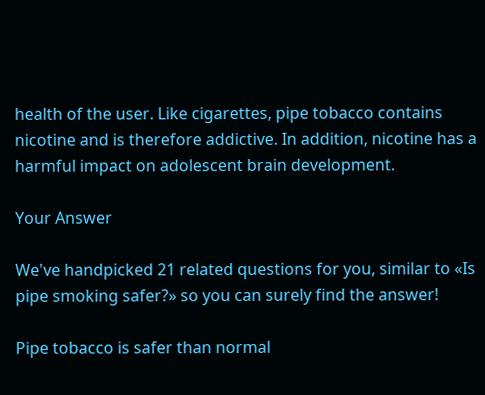health of the user. Like cigarettes, pipe tobacco contains nicotine and is therefore addictive. In addition, nicotine has a harmful impact on adolescent brain development.

Your Answer

We've handpicked 21 related questions for you, similar to «Is pipe smoking safer?» so you can surely find the answer!

Pipe tobacco is safer than normal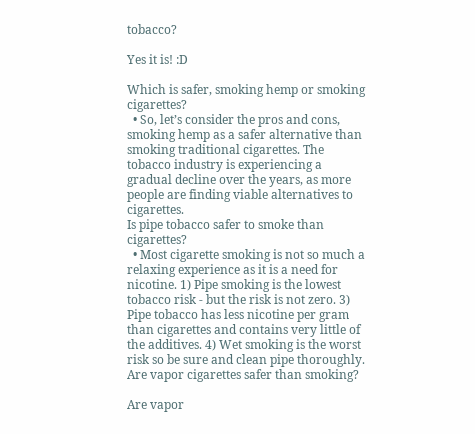tobacco?

Yes it is! :D

Which is safer, smoking hemp or smoking cigarettes?
  • So, let’s consider the pros and cons, smoking hemp as a safer alternative than smoking traditional cigarettes. The tobacco industry is experiencing a gradual decline over the years, as more people are finding viable alternatives to cigarettes.
Is pipe tobacco safer to smoke than cigarettes?
  • Most cigarette smoking is not so much a relaxing experience as it is a need for nicotine. 1) Pipe smoking is the lowest tobacco risk - but the risk is not zero. 3) Pipe tobacco has less nicotine per gram than cigarettes and contains very little of the additives. 4) Wet smoking is the worst risk so be sure and clean pipe thoroughly.
Are vapor cigarettes safer than smoking?

Are vapor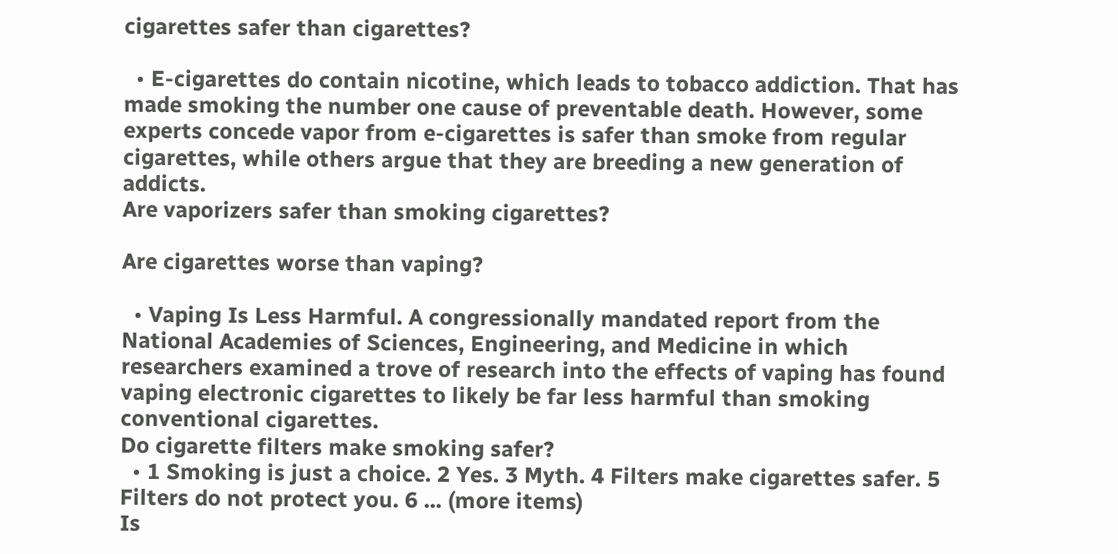cigarettes safer than cigarettes?

  • E-cigarettes do contain nicotine, which leads to tobacco addiction. That has made smoking the number one cause of preventable death. However, some experts concede vapor from e-cigarettes is safer than smoke from regular cigarettes, while others argue that they are breeding a new generation of addicts.
Are vaporizers safer than smoking cigarettes?

Are cigarettes worse than vaping?

  • Vaping Is Less Harmful. A congressionally mandated report from the National Academies of Sciences, Engineering, and Medicine in which researchers examined a trove of research into the effects of vaping has found vaping electronic cigarettes to likely be far less harmful than smoking conventional cigarettes.
Do cigarette filters make smoking safer?
  • 1 Smoking is just a choice. 2 Yes. 3 Myth. 4 Filters make cigarettes safer. 5 Filters do not protect you. 6 ... (more items)
Is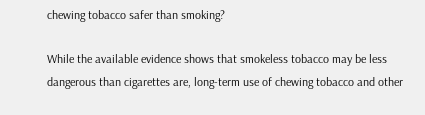chewing tobacco safer than smoking?

While the available evidence shows that smokeless tobacco may be less dangerous than cigarettes are, long-term use of chewing tobacco and other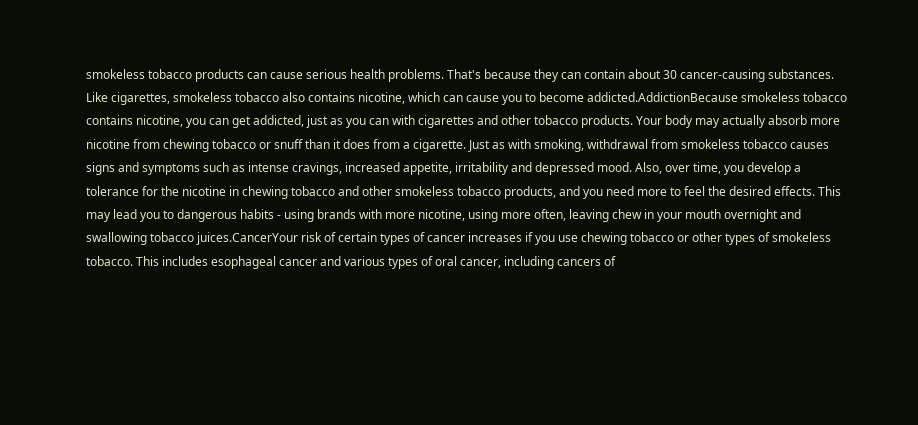smokeless tobacco products can cause serious health problems. That's because they can contain about 30 cancer-causing substances. Like cigarettes, smokeless tobacco also contains nicotine, which can cause you to become addicted.AddictionBecause smokeless tobacco contains nicotine, you can get addicted, just as you can with cigarettes and other tobacco products. Your body may actually absorb more nicotine from chewing tobacco or snuff than it does from a cigarette. Just as with smoking, withdrawal from smokeless tobacco causes signs and symptoms such as intense cravings, increased appetite, irritability and depressed mood. Also, over time, you develop a tolerance for the nicotine in chewing tobacco and other smokeless tobacco products, and you need more to feel the desired effects. This may lead you to dangerous habits - using brands with more nicotine, using more often, leaving chew in your mouth overnight and swallowing tobacco juices.CancerYour risk of certain types of cancer increases if you use chewing tobacco or other types of smokeless tobacco. This includes esophageal cancer and various types of oral cancer, including cancers of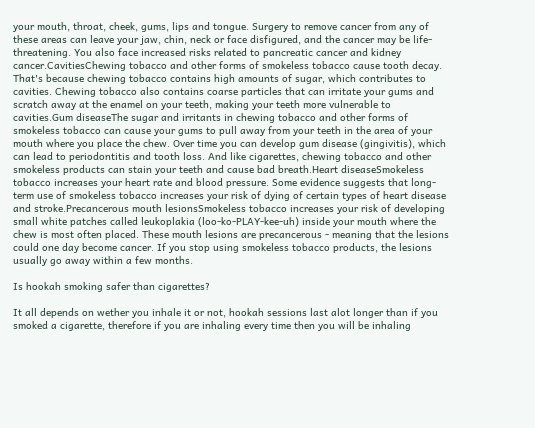your mouth, throat, cheek, gums, lips and tongue. Surgery to remove cancer from any of these areas can leave your jaw, chin, neck or face disfigured, and the cancer may be life-threatening. You also face increased risks related to pancreatic cancer and kidney cancer.CavitiesChewing tobacco and other forms of smokeless tobacco cause tooth decay. That's because chewing tobacco contains high amounts of sugar, which contributes to cavities. Chewing tobacco also contains coarse particles that can irritate your gums and scratch away at the enamel on your teeth, making your teeth more vulnerable to cavities.Gum diseaseThe sugar and irritants in chewing tobacco and other forms of smokeless tobacco can cause your gums to pull away from your teeth in the area of your mouth where you place the chew. Over time you can develop gum disease (gingivitis), which can lead to periodontitis and tooth loss. And like cigarettes, chewing tobacco and other smokeless products can stain your teeth and cause bad breath.Heart diseaseSmokeless tobacco increases your heart rate and blood pressure. Some evidence suggests that long-term use of smokeless tobacco increases your risk of dying of certain types of heart disease and stroke.Precancerous mouth lesionsSmokeless tobacco increases your risk of developing small white patches called leukoplakia (loo-ko-PLAY-kee-uh) inside your mouth where the chew is most often placed. These mouth lesions are precancerous - meaning that the lesions could one day become cancer. If you stop using smokeless tobacco products, the lesions usually go away within a few months.

Is hookah smoking safer than cigarettes?

It all depends on wether you inhale it or not, hookah sessions last alot longer than if you smoked a cigarette, therefore if you are inhaling every time then you will be inhaling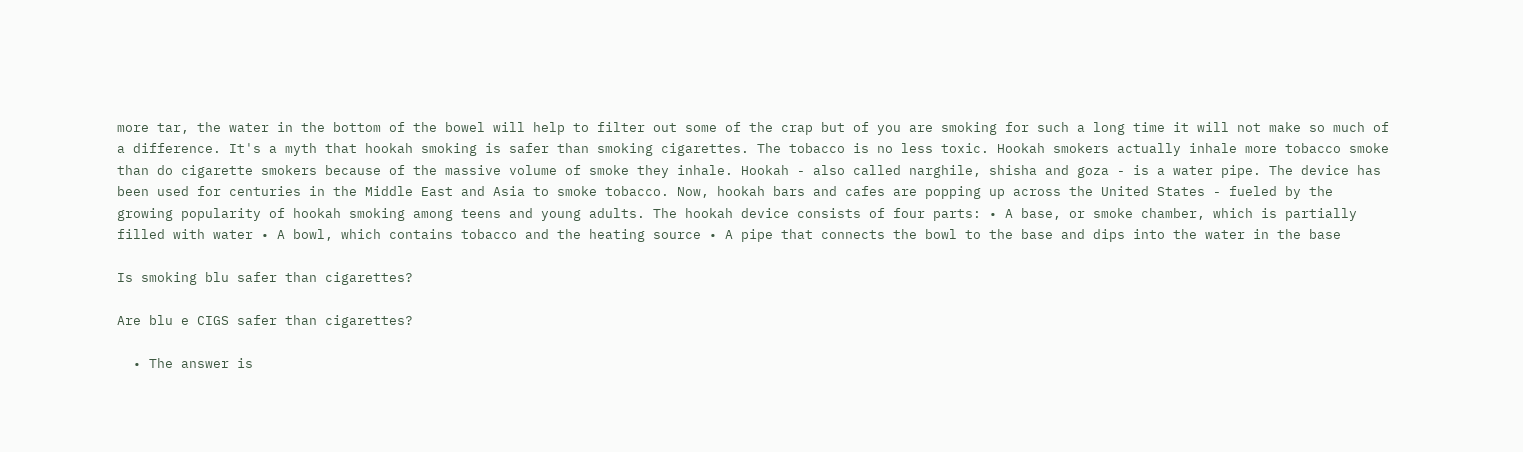more tar, the water in the bottom of the bowel will help to filter out some of the crap but of you are smoking for such a long time it will not make so much of a difference. It's a myth that hookah smoking is safer than smoking cigarettes. The tobacco is no less toxic. Hookah smokers actually inhale more tobacco smoke than do cigarette smokers because of the massive volume of smoke they inhale. Hookah - also called narghile, shisha and goza - is a water pipe. The device has been used for centuries in the Middle East and Asia to smoke tobacco. Now, hookah bars and cafes are popping up across the United States - fueled by the growing popularity of hookah smoking among teens and young adults. The hookah device consists of four parts: • A base, or smoke chamber, which is partially filled with water • A bowl, which contains tobacco and the heating source • A pipe that connects the bowl to the base and dips into the water in the base

Is smoking blu safer than cigarettes?

Are blu e CIGS safer than cigarettes?

  • The answer is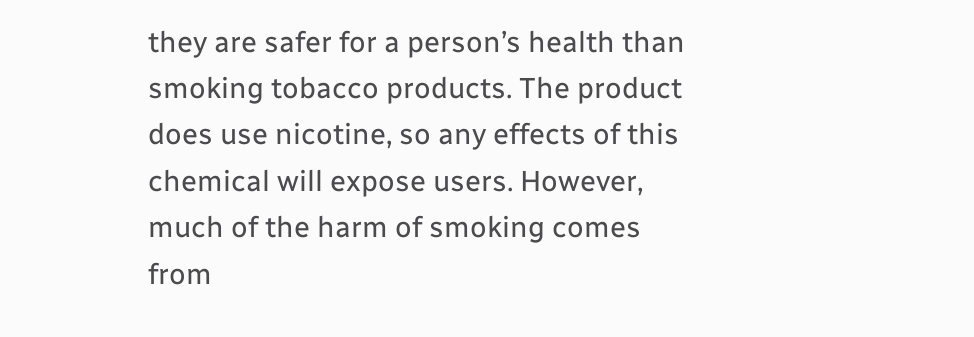they are safer for a person’s health than smoking tobacco products. The product does use nicotine, so any effects of this chemical will expose users. However, much of the harm of smoking comes from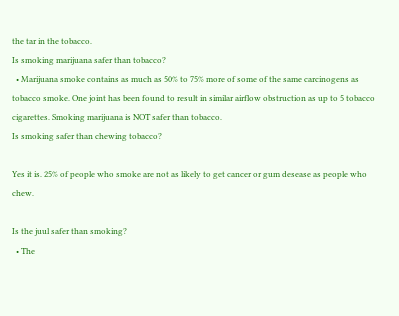the tar in the tobacco.
Is smoking marijuana safer than tobacco?
  • Marijuana smoke contains as much as 50% to 75% more of some of the same carcinogens as tobacco smoke. One joint has been found to result in similar airflow obstruction as up to 5 tobacco cigarettes. Smoking marijuana is NOT safer than tobacco.
Is smoking safer than chewing tobacco?

Yes it is. 25% of people who smoke are not as likely to get cancer or gum desease as people who chew.

Is the juul safer than smoking?
  • The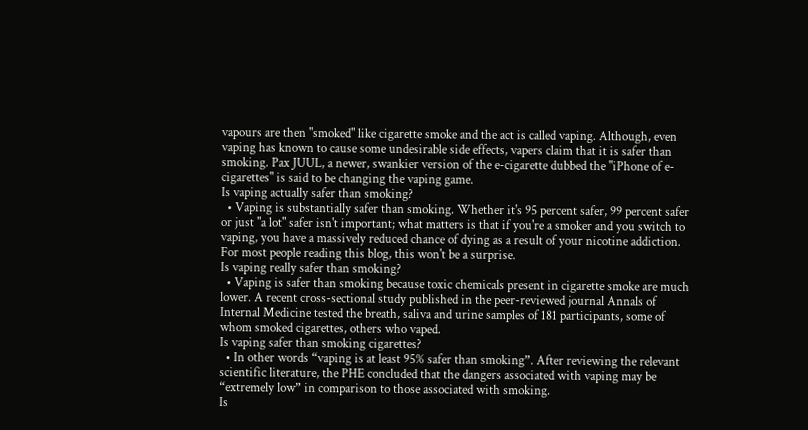vapours are then "smoked" like cigarette smoke and the act is called vaping. Although, even vaping has known to cause some undesirable side effects, vapers claim that it is safer than smoking. Pax JUUL, a newer, swankier version of the e-cigarette dubbed the "iPhone of e-cigarettes" is said to be changing the vaping game.
Is vaping actually safer than smoking?
  • Vaping is substantially safer than smoking. Whether it's 95 percent safer, 99 percent safer or just "a lot" safer isn't important; what matters is that if you're a smoker and you switch to vaping, you have a massively reduced chance of dying as a result of your nicotine addiction. For most people reading this blog, this won't be a surprise.
Is vaping really safer than smoking?
  • Vaping is safer than smoking because toxic chemicals present in cigarette smoke are much lower. A recent cross-sectional study published in the peer-reviewed journal Annals of Internal Medicine tested the breath, saliva and urine samples of 181 participants, some of whom smoked cigarettes, others who vaped.
Is vaping safer than smoking cigarettes?
  • In other words “vaping is at least 95% safer than smoking”. After reviewing the relevant scientific literature, the PHE concluded that the dangers associated with vaping may be “extremely low” in comparison to those associated with smoking.
Is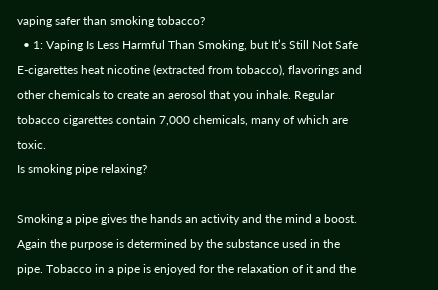vaping safer than smoking tobacco?
  • 1: Vaping Is Less Harmful Than Smoking, but It’s Still Not Safe E-cigarettes heat nicotine (extracted from tobacco), flavorings and other chemicals to create an aerosol that you inhale. Regular tobacco cigarettes contain 7,000 chemicals, many of which are toxic.
Is smoking pipe relaxing?

Smoking a pipe gives the hands an activity and the mind a boost. Again the purpose is determined by the substance used in the pipe. Tobacco in a pipe is enjoyed for the relaxation of it and the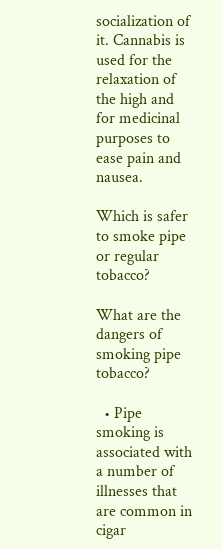socialization of it. Cannabis is used for the relaxation of the high and for medicinal purposes to ease pain and nausea.

Which is safer to smoke pipe or regular tobacco?

What are the dangers of smoking pipe tobacco?

  • Pipe smoking is associated with a number of illnesses that are common in cigar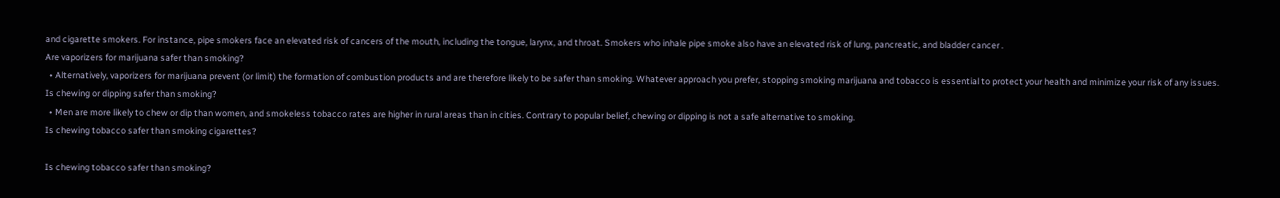and cigarette smokers. For instance, pipe smokers face an elevated risk of cancers of the mouth, including the tongue, larynx, and throat. Smokers who inhale pipe smoke also have an elevated risk of lung, pancreatic, and bladder cancer .
Are vaporizers for marijuana safer than smoking?
  • Alternatively, vaporizers for marijuana prevent (or limit) the formation of combustion products and are therefore likely to be safer than smoking. Whatever approach you prefer, stopping smoking marijuana and tobacco is essential to protect your health and minimize your risk of any issues.
Is chewing or dipping safer than smoking?
  • Men are more likely to chew or dip than women, and smokeless tobacco rates are higher in rural areas than in cities. Contrary to popular belief, chewing or dipping is not a safe alternative to smoking.
Is chewing tobacco safer than smoking cigarettes?

Is chewing tobacco safer than smoking?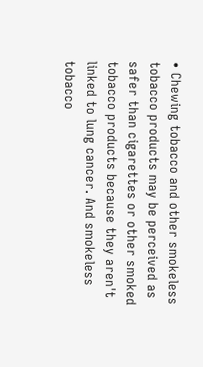• Chewing tobacco and other smokeless tobacco products may be perceived as safer than cigarettes or other smoked tobacco products because they aren't linked to lung cancer. And smokeless tobacco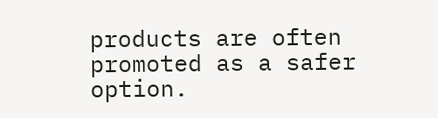products are often promoted as a safer option.